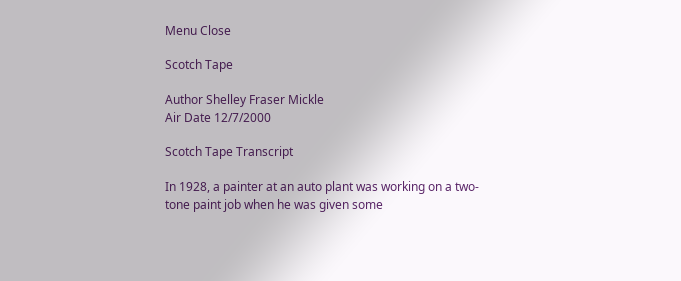Menu Close

Scotch Tape

Author Shelley Fraser Mickle
Air Date 12/7/2000

Scotch Tape Transcript

In 1928, a painter at an auto plant was working on a two-tone paint job when he was given some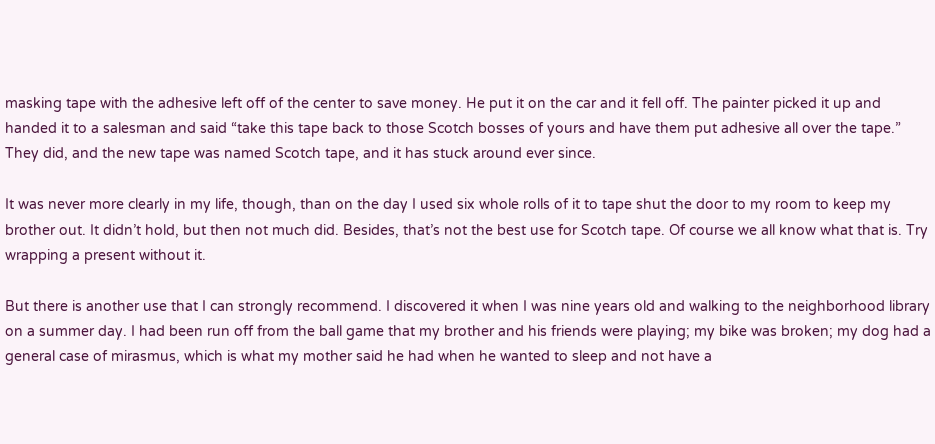masking tape with the adhesive left off of the center to save money. He put it on the car and it fell off. The painter picked it up and handed it to a salesman and said “take this tape back to those Scotch bosses of yours and have them put adhesive all over the tape.” They did, and the new tape was named Scotch tape, and it has stuck around ever since.

It was never more clearly in my life, though, than on the day I used six whole rolls of it to tape shut the door to my room to keep my brother out. It didn’t hold, but then not much did. Besides, that’s not the best use for Scotch tape. Of course we all know what that is. Try wrapping a present without it.

But there is another use that I can strongly recommend. I discovered it when I was nine years old and walking to the neighborhood library on a summer day. I had been run off from the ball game that my brother and his friends were playing; my bike was broken; my dog had a general case of mirasmus, which is what my mother said he had when he wanted to sleep and not have a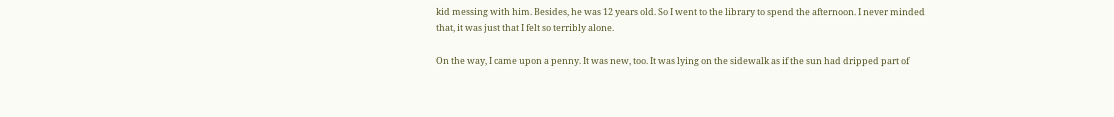kid messing with him. Besides, he was 12 years old. So I went to the library to spend the afternoon. I never minded that, it was just that I felt so terribly alone.

On the way, I came upon a penny. It was new, too. It was lying on the sidewalk as if the sun had dripped part of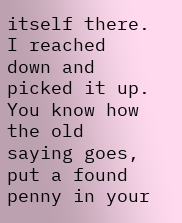itself there. I reached down and picked it up. You know how the old saying goes, put a found penny in your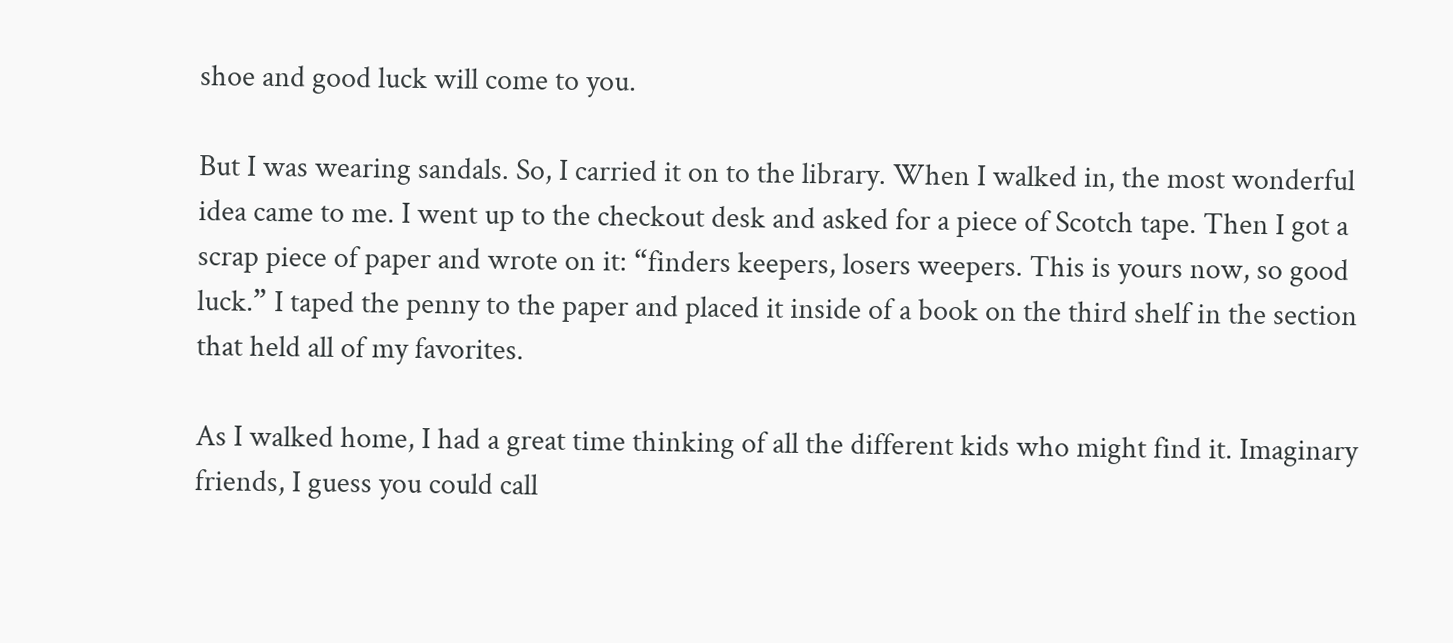shoe and good luck will come to you.

But I was wearing sandals. So, I carried it on to the library. When I walked in, the most wonderful idea came to me. I went up to the checkout desk and asked for a piece of Scotch tape. Then I got a scrap piece of paper and wrote on it: “finders keepers, losers weepers. This is yours now, so good luck.” I taped the penny to the paper and placed it inside of a book on the third shelf in the section that held all of my favorites.

As I walked home, I had a great time thinking of all the different kids who might find it. Imaginary friends, I guess you could call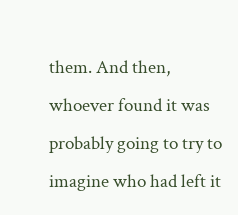them. And then, whoever found it was probably going to try to imagine who had left it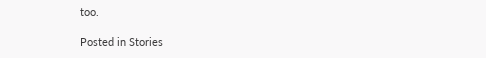too.

Posted in Stories